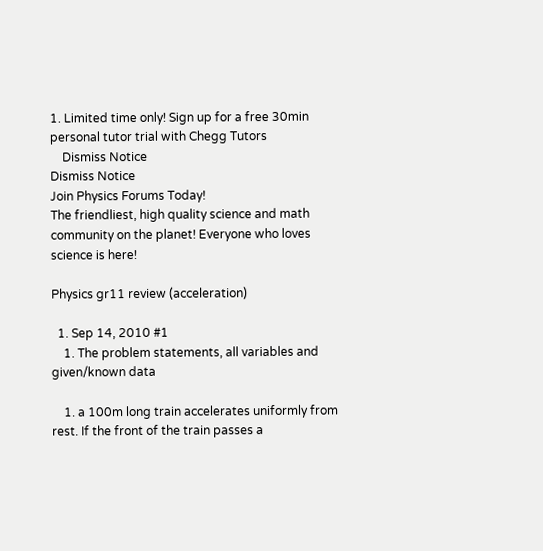1. Limited time only! Sign up for a free 30min personal tutor trial with Chegg Tutors
    Dismiss Notice
Dismiss Notice
Join Physics Forums Today!
The friendliest, high quality science and math community on the planet! Everyone who loves science is here!

Physics gr11 review (acceleration)

  1. Sep 14, 2010 #1
    1. The problem statements, all variables and given/known data

    1. a 100m long train accelerates uniformly from rest. If the front of the train passes a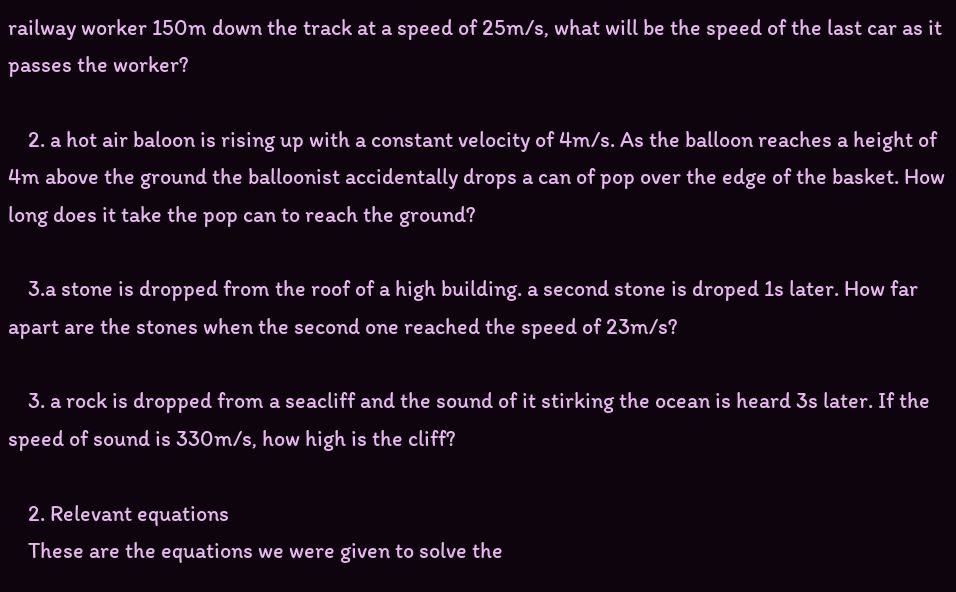railway worker 150m down the track at a speed of 25m/s, what will be the speed of the last car as it passes the worker?

    2. a hot air baloon is rising up with a constant velocity of 4m/s. As the balloon reaches a height of 4m above the ground the balloonist accidentally drops a can of pop over the edge of the basket. How long does it take the pop can to reach the ground?

    3.a stone is dropped from the roof of a high building. a second stone is droped 1s later. How far apart are the stones when the second one reached the speed of 23m/s?

    3. a rock is dropped from a seacliff and the sound of it stirking the ocean is heard 3s later. If the speed of sound is 330m/s, how high is the cliff?

    2. Relevant equations
    These are the equations we were given to solve the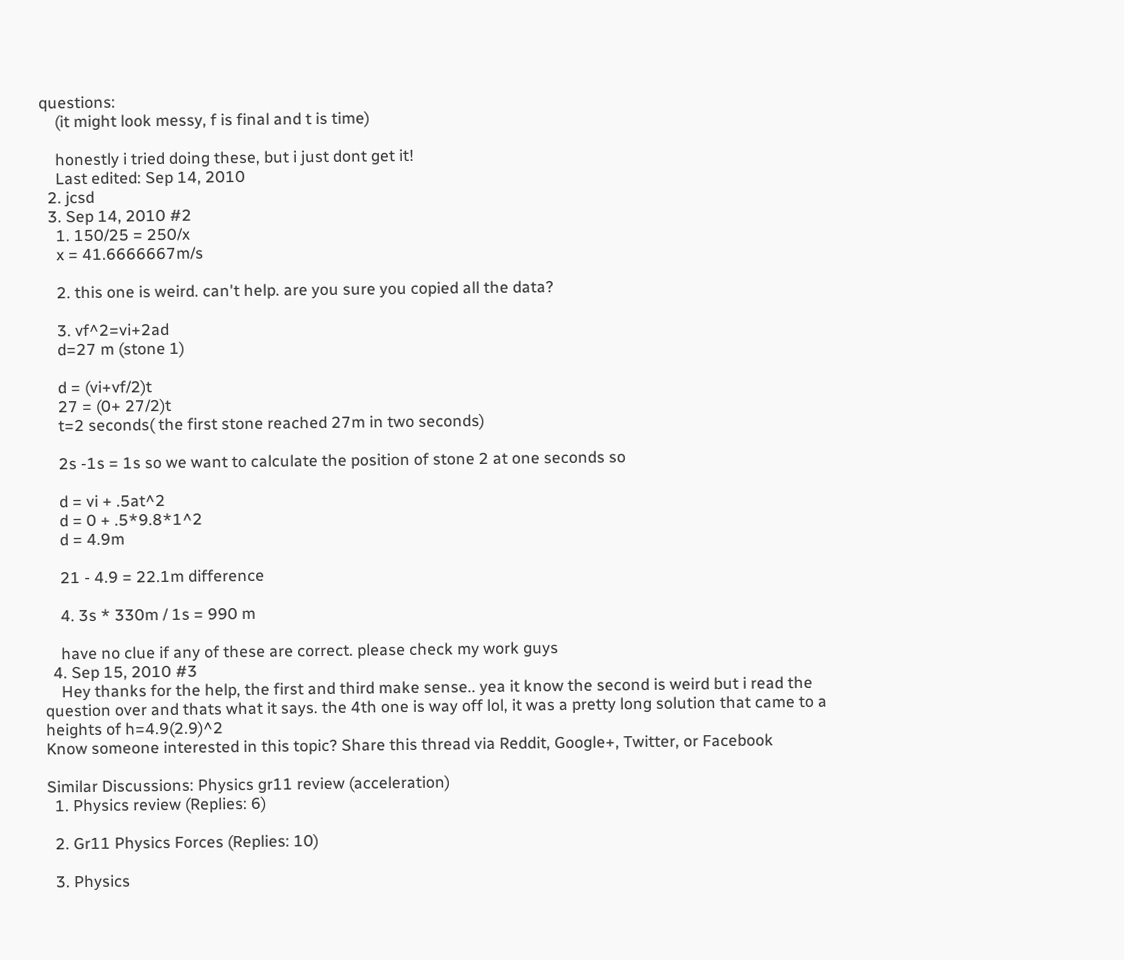questions:
    (it might look messy, f is final and t is time)

    honestly i tried doing these, but i just dont get it!
    Last edited: Sep 14, 2010
  2. jcsd
  3. Sep 14, 2010 #2
    1. 150/25 = 250/x
    x = 41.6666667m/s

    2. this one is weird. can't help. are you sure you copied all the data?

    3. vf^2=vi+2ad
    d=27 m (stone 1)

    d = (vi+vf/2)t
    27 = (0+ 27/2)t
    t=2 seconds( the first stone reached 27m in two seconds)

    2s -1s = 1s so we want to calculate the position of stone 2 at one seconds so

    d = vi + .5at^2
    d = 0 + .5*9.8*1^2
    d = 4.9m

    21 - 4.9 = 22.1m difference

    4. 3s * 330m / 1s = 990 m

    have no clue if any of these are correct. please check my work guys
  4. Sep 15, 2010 #3
    Hey thanks for the help, the first and third make sense.. yea it know the second is weird but i read the question over and thats what it says. the 4th one is way off lol, it was a pretty long solution that came to a heights of h=4.9(2.9)^2
Know someone interested in this topic? Share this thread via Reddit, Google+, Twitter, or Facebook

Similar Discussions: Physics gr11 review (acceleration)
  1. Physics review (Replies: 6)

  2. Gr11 Physics Forces (Replies: 10)

  3. Physics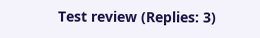Test review (Replies: 3)